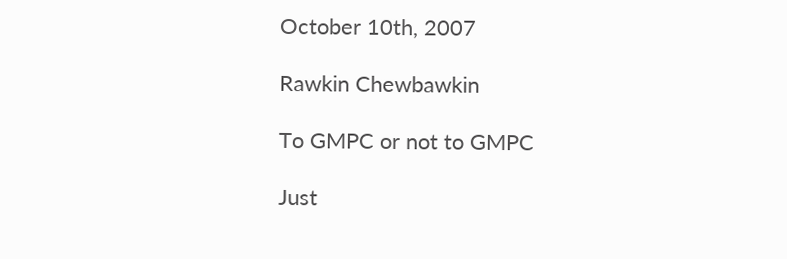October 10th, 2007

Rawkin Chewbawkin

To GMPC or not to GMPC

Just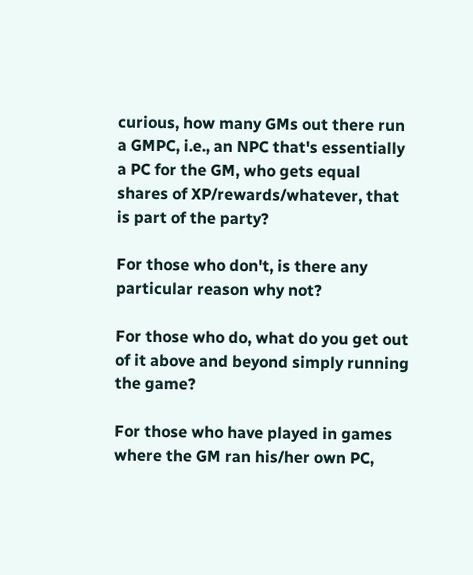curious, how many GMs out there run a GMPC, i.e., an NPC that's essentially a PC for the GM, who gets equal shares of XP/rewards/whatever, that is part of the party?

For those who don't, is there any particular reason why not?

For those who do, what do you get out of it above and beyond simply running the game?

For those who have played in games where the GM ran his/her own PC,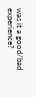was it a good/bad experience?